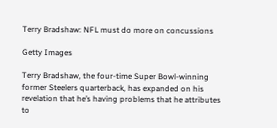Terry Bradshaw: NFL must do more on concussions

Getty Images

Terry Bradshaw, the four-time Super Bowl-winning former Steelers quarterback, has expanded on his revelation that he’s having problems that he attributes to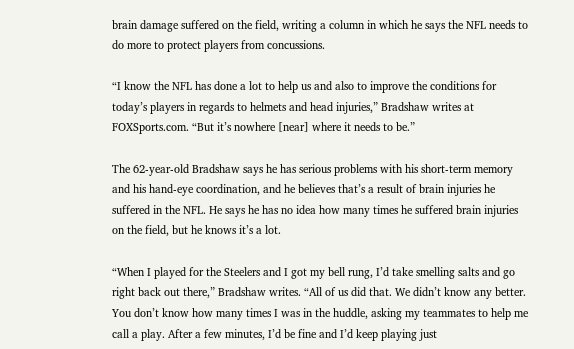brain damage suffered on the field, writing a column in which he says the NFL needs to do more to protect players from concussions.

“I know the NFL has done a lot to help us and also to improve the conditions for today’s players in regards to helmets and head injuries,” Bradshaw writes at FOXSports.com. “But it’s nowhere [near] where it needs to be.”

The 62-year-old Bradshaw says he has serious problems with his short-term memory and his hand-eye coordination, and he believes that’s a result of brain injuries he suffered in the NFL. He says he has no idea how many times he suffered brain injuries on the field, but he knows it’s a lot.

“When I played for the Steelers and I got my bell rung, I’d take smelling salts and go right back out there,” Bradshaw writes. “All of us did that. We didn’t know any better. You don’t know how many times I was in the huddle, asking my teammates to help me call a play. After a few minutes, I’d be fine and I’d keep playing just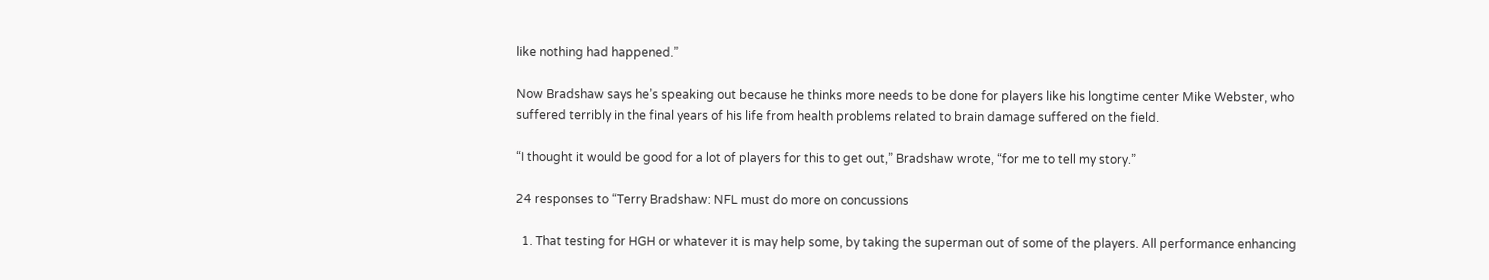like nothing had happened.”

Now Bradshaw says he’s speaking out because he thinks more needs to be done for players like his longtime center Mike Webster, who suffered terribly in the final years of his life from health problems related to brain damage suffered on the field.

“I thought it would be good for a lot of players for this to get out,” Bradshaw wrote, “for me to tell my story.”

24 responses to “Terry Bradshaw: NFL must do more on concussions

  1. That testing for HGH or whatever it is may help some, by taking the superman out of some of the players. All performance enhancing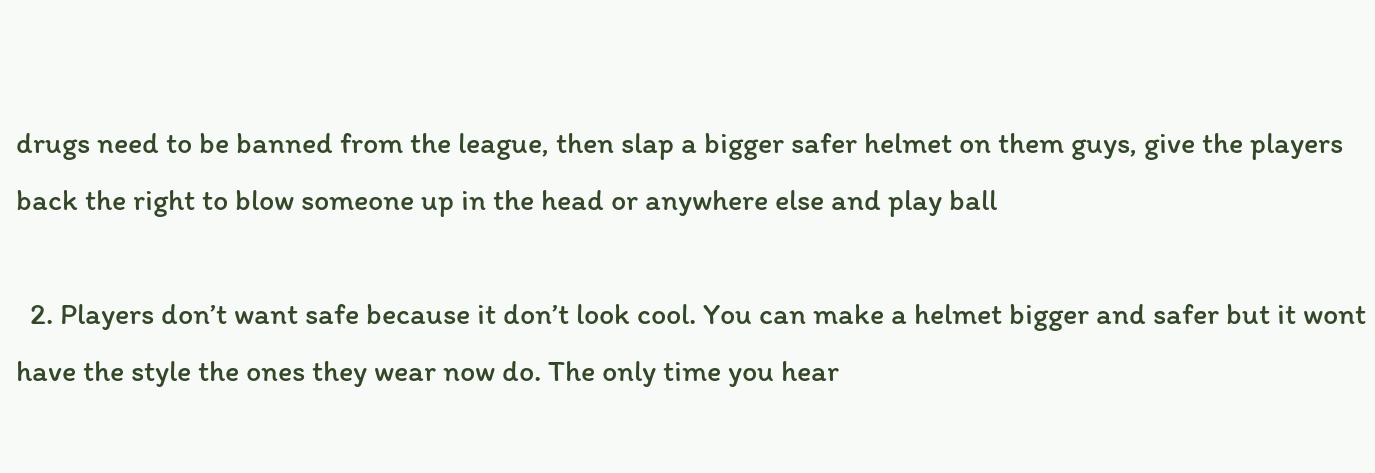drugs need to be banned from the league, then slap a bigger safer helmet on them guys, give the players back the right to blow someone up in the head or anywhere else and play ball

  2. Players don’t want safe because it don’t look cool. You can make a helmet bigger and safer but it wont have the style the ones they wear now do. The only time you hear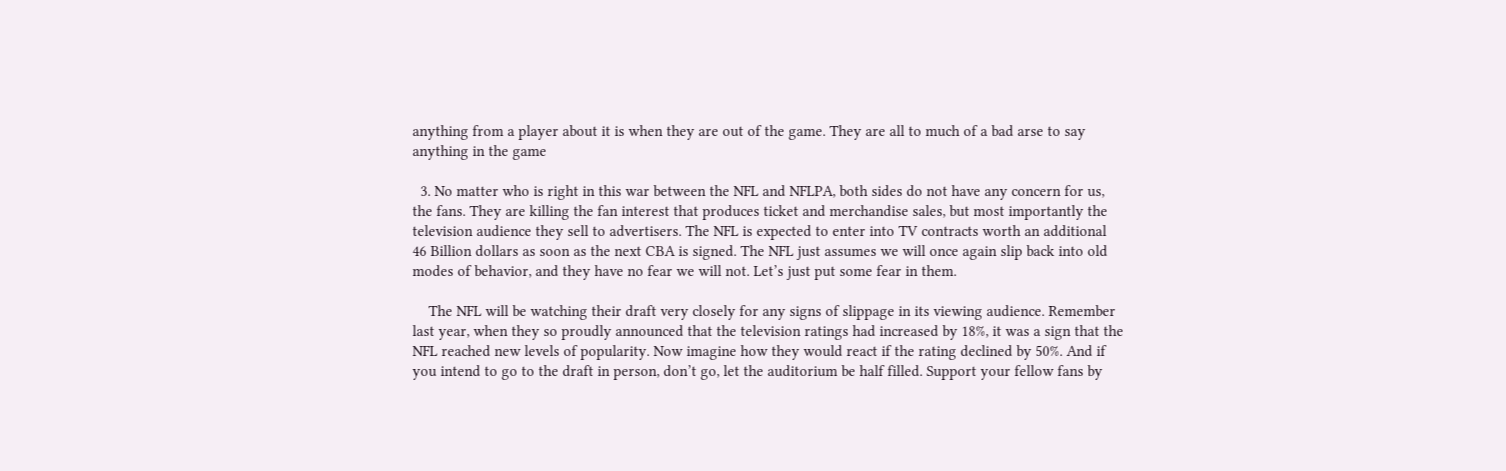anything from a player about it is when they are out of the game. They are all to much of a bad arse to say anything in the game

  3. No matter who is right in this war between the NFL and NFLPA, both sides do not have any concern for us, the fans. They are killing the fan interest that produces ticket and merchandise sales, but most importantly the television audience they sell to advertisers. The NFL is expected to enter into TV contracts worth an additional 46 Billion dollars as soon as the next CBA is signed. The NFL just assumes we will once again slip back into old modes of behavior, and they have no fear we will not. Let’s just put some fear in them.

    The NFL will be watching their draft very closely for any signs of slippage in its viewing audience. Remember last year, when they so proudly announced that the television ratings had increased by 18%, it was a sign that the NFL reached new levels of popularity. Now imagine how they would react if the rating declined by 50%. And if you intend to go to the draft in person, don’t go, let the auditorium be half filled. Support your fellow fans by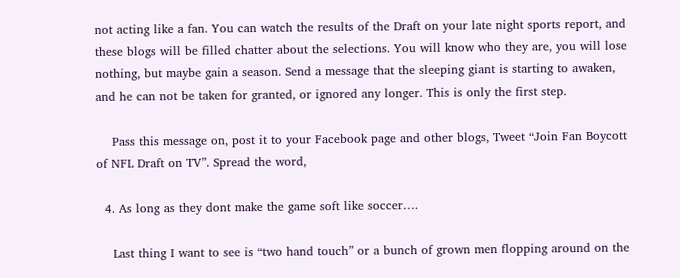not acting like a fan. You can watch the results of the Draft on your late night sports report, and these blogs will be filled chatter about the selections. You will know who they are, you will lose nothing, but maybe gain a season. Send a message that the sleeping giant is starting to awaken, and he can not be taken for granted, or ignored any longer. This is only the first step.

    Pass this message on, post it to your Facebook page and other blogs, Tweet “Join Fan Boycott of NFL Draft on TV”. Spread the word,

  4. As long as they dont make the game soft like soccer….

    Last thing I want to see is “two hand touch” or a bunch of grown men flopping around on the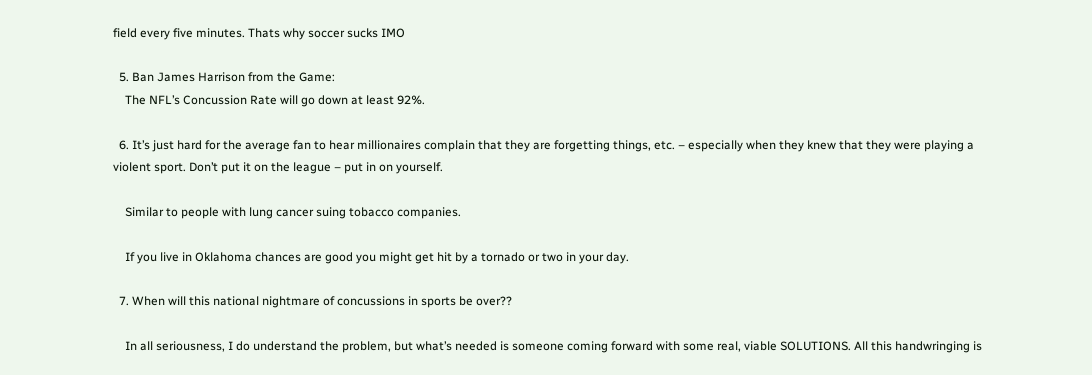field every five minutes. Thats why soccer sucks IMO

  5. Ban James Harrison from the Game:
    The NFL’s Concussion Rate will go down at least 92%.

  6. It’s just hard for the average fan to hear millionaires complain that they are forgetting things, etc. – especially when they knew that they were playing a violent sport. Don’t put it on the league – put in on yourself.

    Similar to people with lung cancer suing tobacco companies.

    If you live in Oklahoma chances are good you might get hit by a tornado or two in your day.

  7. When will this national nightmare of concussions in sports be over??

    In all seriousness, I do understand the problem, but what’s needed is someone coming forward with some real, viable SOLUTIONS. All this handwringing is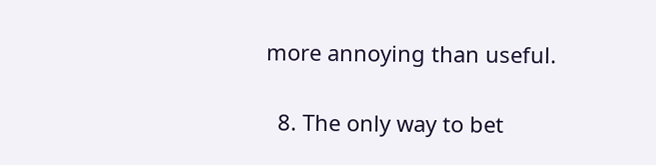more annoying than useful.

  8. The only way to bet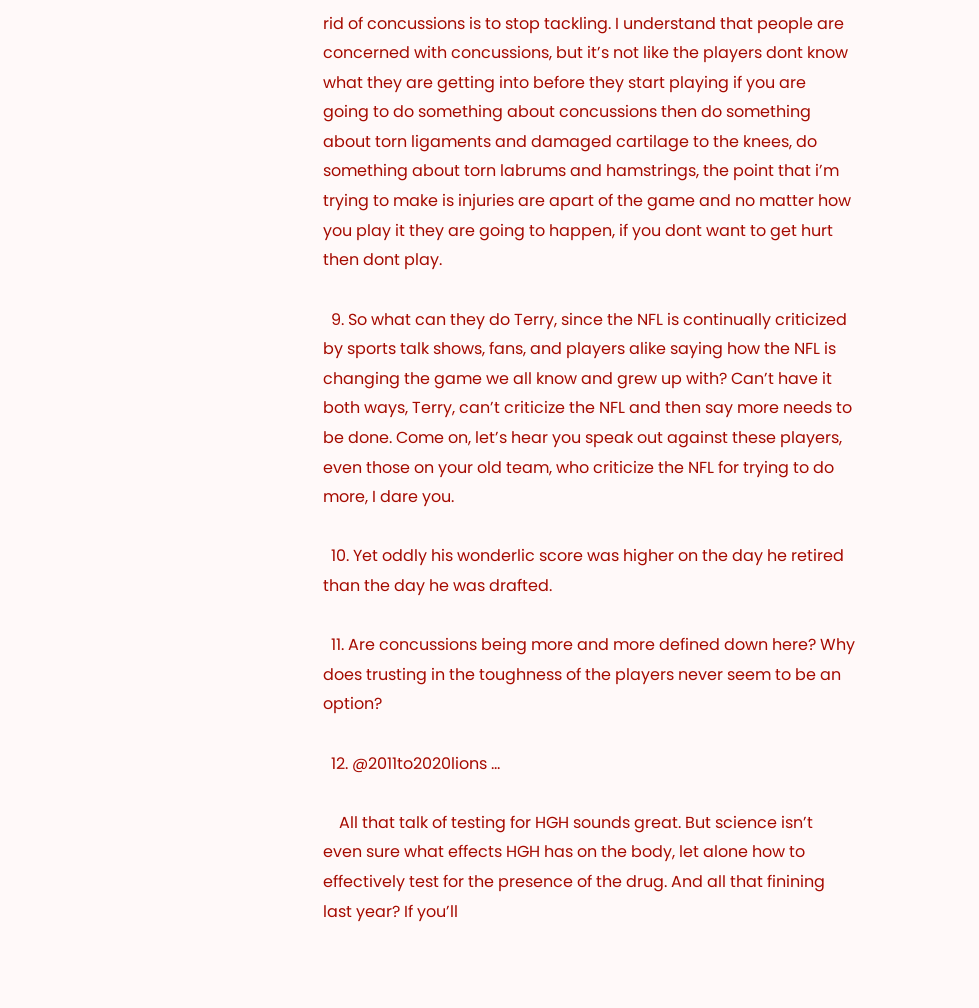rid of concussions is to stop tackling. I understand that people are concerned with concussions, but it’s not like the players dont know what they are getting into before they start playing if you are going to do something about concussions then do something about torn ligaments and damaged cartilage to the knees, do something about torn labrums and hamstrings, the point that i’m trying to make is injuries are apart of the game and no matter how you play it they are going to happen, if you dont want to get hurt then dont play.

  9. So what can they do Terry, since the NFL is continually criticized by sports talk shows, fans, and players alike saying how the NFL is changing the game we all know and grew up with? Can’t have it both ways, Terry, can’t criticize the NFL and then say more needs to be done. Come on, let’s hear you speak out against these players, even those on your old team, who criticize the NFL for trying to do more, I dare you.

  10. Yet oddly his wonderlic score was higher on the day he retired than the day he was drafted.

  11. Are concussions being more and more defined down here? Why does trusting in the toughness of the players never seem to be an option?

  12. @2011to2020lions …

    All that talk of testing for HGH sounds great. But science isn’t even sure what effects HGH has on the body, let alone how to effectively test for the presence of the drug. And all that finining last year? If you’ll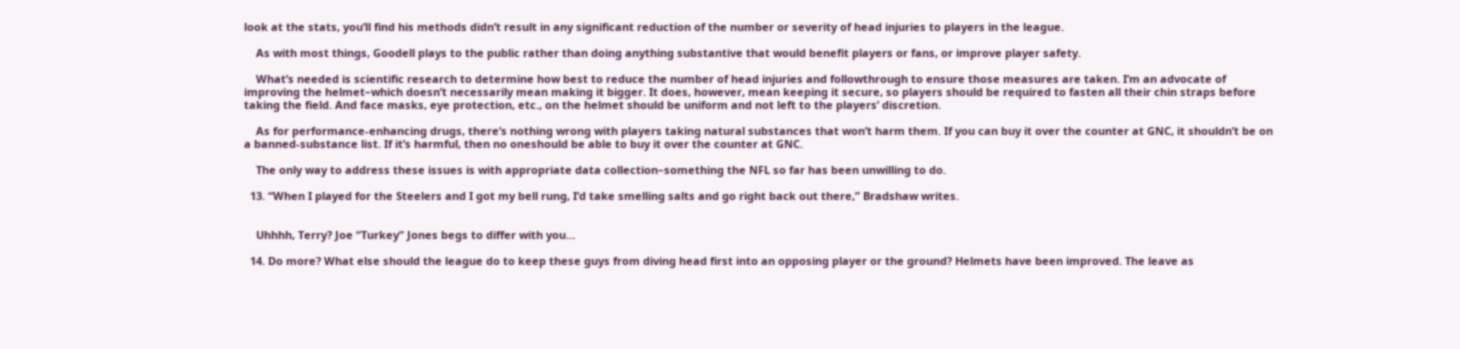look at the stats, you’ll find his methods didn’t result in any significant reduction of the number or severity of head injuries to players in the league.

    As with most things, Goodell plays to the public rather than doing anything substantive that would benefit players or fans, or improve player safety.

    What’s needed is scientific research to determine how best to reduce the number of head injuries and followthrough to ensure those measures are taken. I’m an advocate of improving the helmet–which doesn’t necessarily mean making it bigger. It does, however, mean keeping it secure, so players should be required to fasten all their chin straps before taking the field. And face masks, eye protection, etc., on the helmet should be uniform and not left to the players’ discretion.

    As for performance-enhancing drugs, there’s nothing wrong with players taking natural substances that won’t harm them. If you can buy it over the counter at GNC, it shouldn’t be on a banned-substance list. If it’s harmful, then no oneshould be able to buy it over the counter at GNC.

    The only way to address these issues is with appropriate data collection–something the NFL so far has been unwilling to do.

  13. “When I played for the Steelers and I got my bell rung, I’d take smelling salts and go right back out there,” Bradshaw writes.


    Uhhhh, Terry? Joe “Turkey” Jones begs to differ with you…

  14. Do more? What else should the league do to keep these guys from diving head first into an opposing player or the ground? Helmets have been improved. The leave as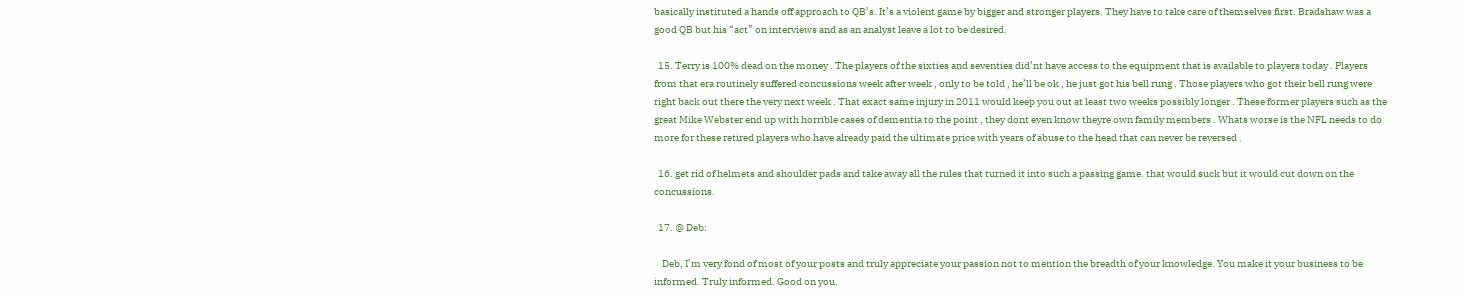basically instituted a hands off approach to QB’s. It’s a violent game by bigger and stronger players. They have to take care of themselves first. Bradshaw was a good QB but his “act” on interviews and as an analyst leave a lot to be desired.

  15. Terry is 100% dead on the money . The players of the sixties and seventies did’nt have access to the equipment that is available to players today . Players from that era routinely suffered concussions week after week , only to be told , he’ll be ok , he just got his bell rung . Those players who got their bell rung were right back out there the very next week . That exact same injury in 2011 would keep you out at least two weeks possibly longer . These former players such as the great Mike Webster end up with horrible cases of dementia to the point , they dont even know theyre own family members . Whats worse is the NFL needs to do more for these retired players who have already paid the ultimate price with years of abuse to the head that can never be reversed .

  16. get rid of helmets and shoulder pads and take away all the rules that turned it into such a passing game. that would suck but it would cut down on the concussions.

  17. @ Deb:

    Deb, I’m very fond of most of your posts and truly appreciate your passion not to mention the breadth of your knowledge. You make it your business to be informed. Truly informed. Good on you.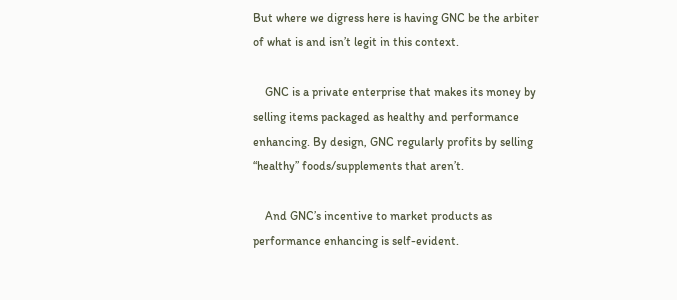But where we digress here is having GNC be the arbiter of what is and isn’t legit in this context.

    GNC is a private enterprise that makes its money by selling items packaged as healthy and performance enhancing. By design, GNC regularly profits by selling “healthy” foods/supplements that aren’t.

    And GNC’s incentive to market products as performance enhancing is self-evident.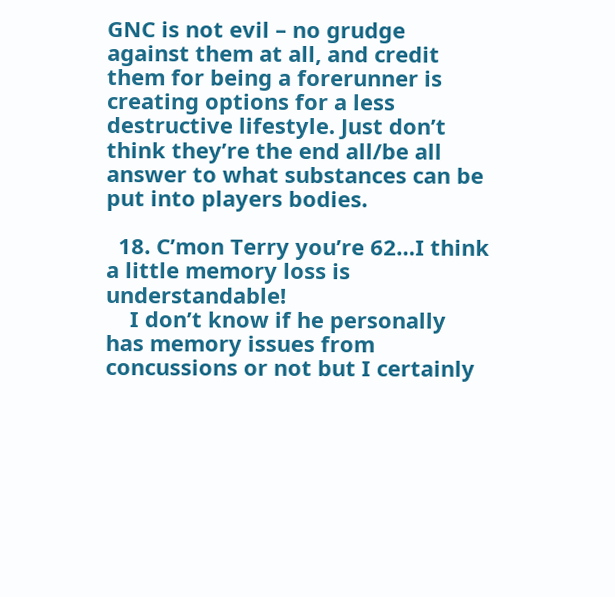GNC is not evil – no grudge against them at all, and credit them for being a forerunner is creating options for a less destructive lifestyle. Just don’t think they’re the end all/be all answer to what substances can be put into players bodies.

  18. C’mon Terry you’re 62…I think a little memory loss is understandable!
    I don’t know if he personally has memory issues from concussions or not but I certainly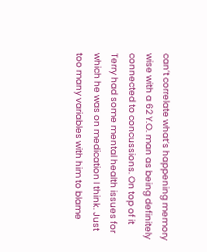can’t correlate what’s happening memory wise with a 62 Y.O. man as being definitely connected to concussions. On top of it Terry had some mental health issues for which he was on medication I think. Just too many variables with him to blame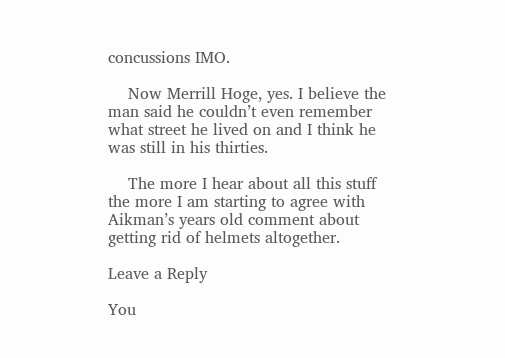concussions IMO.

    Now Merrill Hoge, yes. I believe the man said he couldn’t even remember what street he lived on and I think he was still in his thirties.

    The more I hear about all this stuff the more I am starting to agree with Aikman’s years old comment about getting rid of helmets altogether.

Leave a Reply

You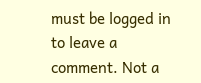must be logged in to leave a comment. Not a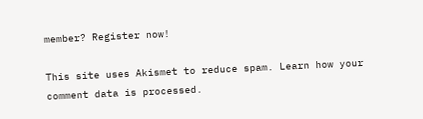member? Register now!

This site uses Akismet to reduce spam. Learn how your comment data is processed.